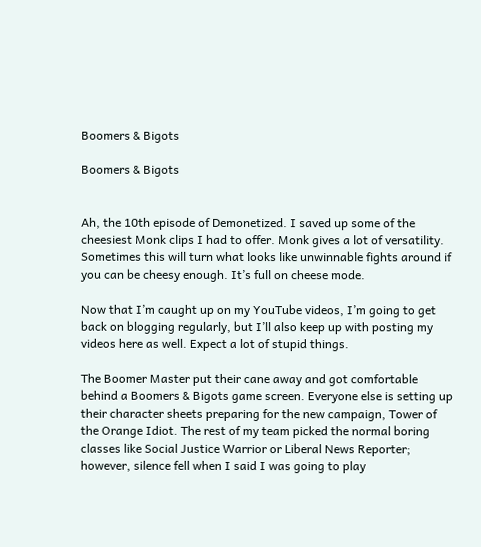Boomers & Bigots

Boomers & Bigots


Ah, the 10th episode of Demonetized. I saved up some of the cheesiest Monk clips I had to offer. Monk gives a lot of versatility. Sometimes this will turn what looks like unwinnable fights around if you can be cheesy enough. It’s full on cheese mode.

Now that I’m caught up on my YouTube videos, I’m going to get back on blogging regularly, but I’ll also keep up with posting my videos here as well. Expect a lot of stupid things.

The Boomer Master put their cane away and got comfortable behind a Boomers & Bigots game screen. Everyone else is setting up their character sheets preparing for the new campaign, Tower of the Orange Idiot. The rest of my team picked the normal boring classes like Social Justice Warrior or Liberal News Reporter; however, silence fell when I said I was going to play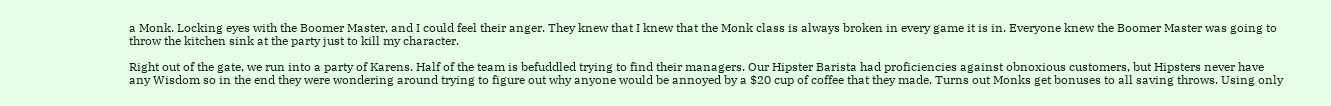a Monk. Locking eyes with the Boomer Master, and I could feel their anger. They knew that I knew that the Monk class is always broken in every game it is in. Everyone knew the Boomer Master was going to throw the kitchen sink at the party just to kill my character.

Right out of the gate, we run into a party of Karens. Half of the team is befuddled trying to find their managers. Our Hipster Barista had proficiencies against obnoxious customers, but Hipsters never have any Wisdom so in the end they were wondering around trying to figure out why anyone would be annoyed by a $20 cup of coffee that they made. Turns out Monks get bonuses to all saving throws. Using only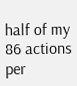half of my 86 actions per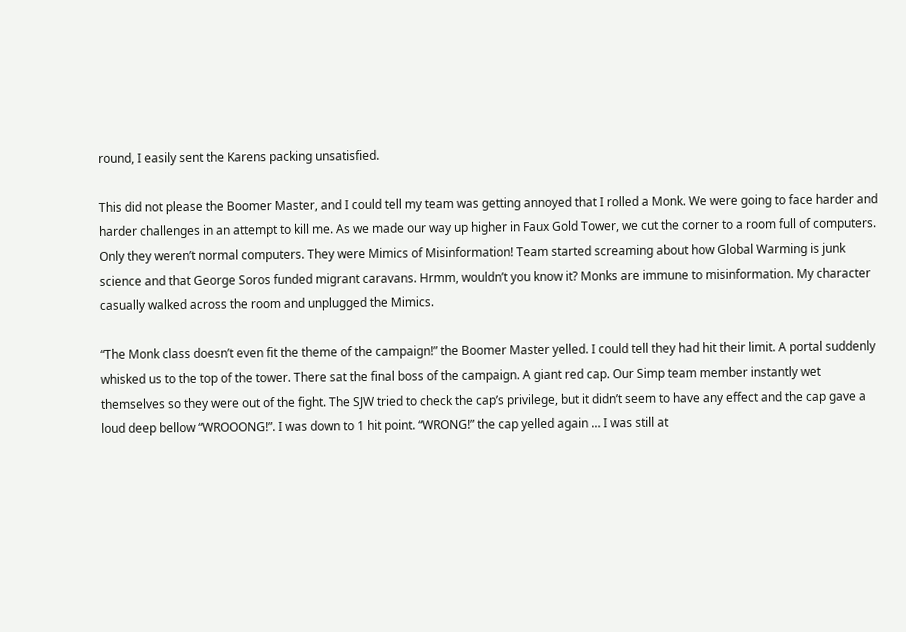round, I easily sent the Karens packing unsatisfied.

This did not please the Boomer Master, and I could tell my team was getting annoyed that I rolled a Monk. We were going to face harder and harder challenges in an attempt to kill me. As we made our way up higher in Faux Gold Tower, we cut the corner to a room full of computers. Only they weren’t normal computers. They were Mimics of Misinformation! Team started screaming about how Global Warming is junk science and that George Soros funded migrant caravans. Hrmm, wouldn’t you know it? Monks are immune to misinformation. My character casually walked across the room and unplugged the Mimics.

“The Monk class doesn’t even fit the theme of the campaign!” the Boomer Master yelled. I could tell they had hit their limit. A portal suddenly whisked us to the top of the tower. There sat the final boss of the campaign. A giant red cap. Our Simp team member instantly wet themselves so they were out of the fight. The SJW tried to check the cap’s privilege, but it didn’t seem to have any effect and the cap gave a loud deep bellow “WROOONG!”. I was down to 1 hit point. “WRONG!” the cap yelled again … I was still at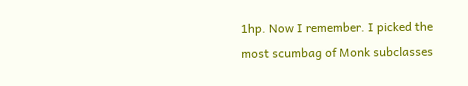1hp. Now I remember. I picked the most scumbag of Monk subclasses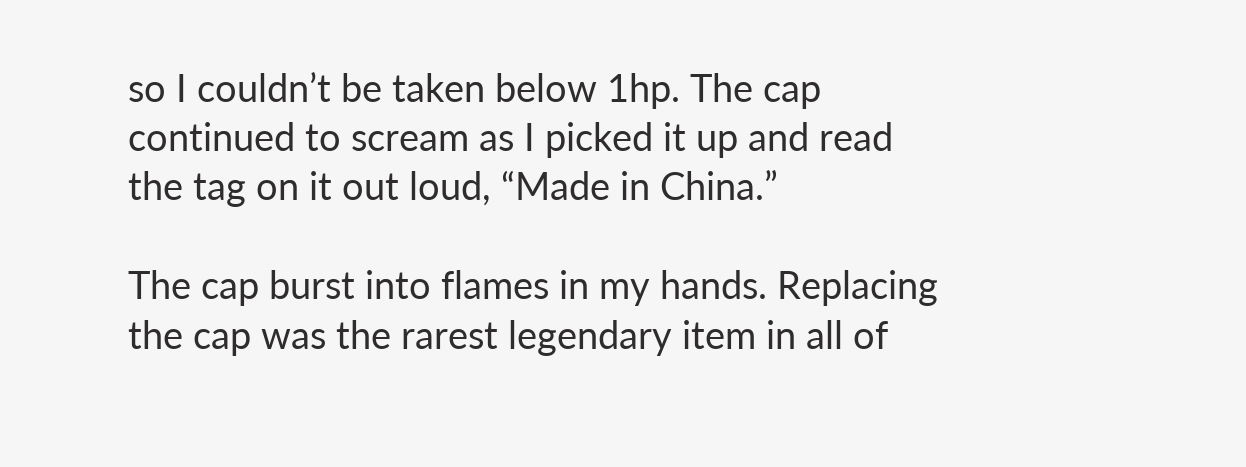so I couldn’t be taken below 1hp. The cap continued to scream as I picked it up and read the tag on it out loud, “Made in China.”

The cap burst into flames in my hands. Replacing the cap was the rarest legendary item in all of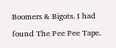Boomers & Bigots. I had found The Pee Pee Tape.